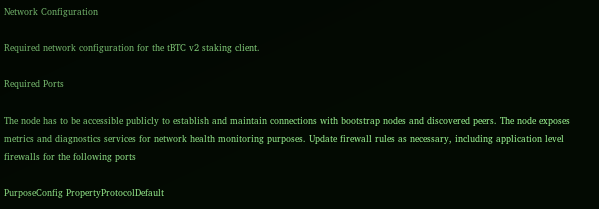Network Configuration

Required network configuration for the tBTC v2 staking client.

Required Ports

The node has to be accessible publicly to establish and maintain connections with bootstrap nodes and discovered peers. The node exposes metrics and diagnostics services for network health monitoring purposes. Update firewall rules as necessary, including application level firewalls for the following ports

PurposeConfig PropertyProtocolDefault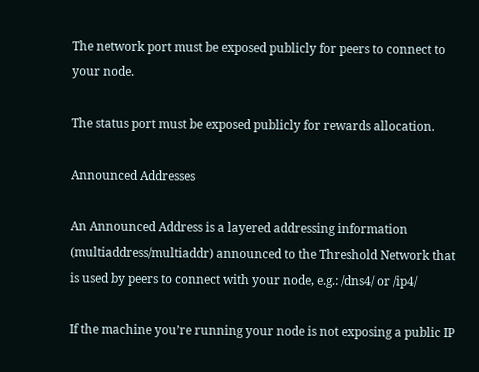The network port must be exposed publicly for peers to connect to your node.

The status port must be exposed publicly for rewards allocation.

Announced Addresses

An Announced Address is a layered addressing information (multiaddress/multiaddr) announced to the Threshold Network that is used by peers to connect with your node, e.g.: /dns4/ or /ip4/

If the machine you’re running your node is not exposing a public IP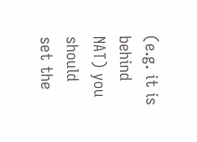(e.g. it is behind NAT) you should set the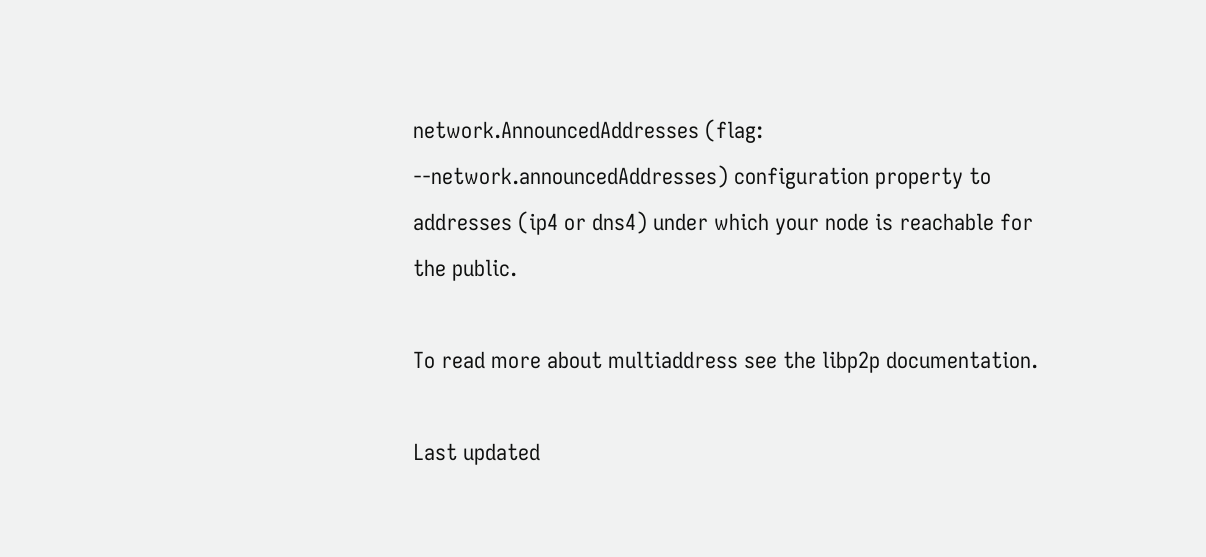network.AnnouncedAddresses (flag: --network.announcedAddresses) configuration property to addresses (ip4 or dns4) under which your node is reachable for the public.

To read more about multiaddress see the libp2p documentation.

Last updated